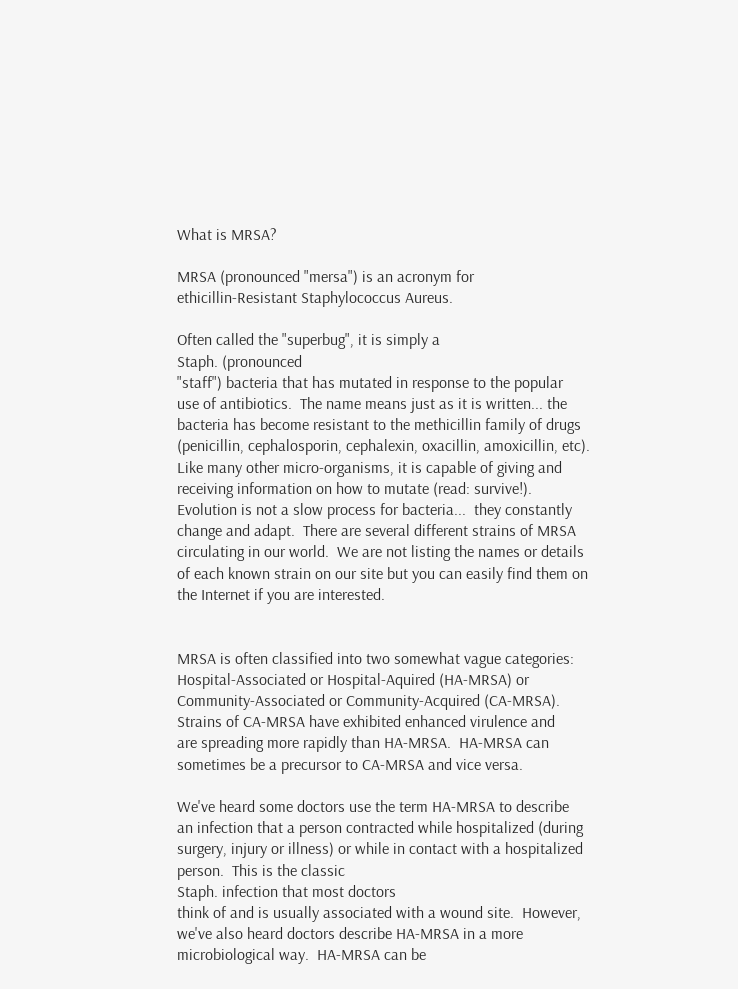What is MRSA?

MRSA (pronounced "mersa") is an acronym for
ethicillin-Resistant Staphylococcus Aureus.

Often called the "superbug", it is simply a
Staph. (pronounced
"staff") bacteria that has mutated in response to the popular
use of antibiotics.  The name means just as it is written... the
bacteria has become resistant to the methicillin family of drugs
(penicillin, cephalosporin, cephalexin, oxacillin, amoxicillin, etc).
Like many other micro-organisms, it is capable of giving and
receiving information on how to mutate (read: survive!).
Evolution is not a slow process for bacteria...  they constantly
change and adapt.  There are several different strains of MRSA
circulating in our world.  We are not listing the names or details
of each known strain on our site but you can easily find them on
the Internet if you are interested.


MRSA is often classified into two somewhat vague categories:
Hospital-Associated or Hospital-Aquired (HA-MRSA) or
Community-Associated or Community-Acquired (CA-MRSA).
Strains of CA-MRSA have exhibited enhanced virulence and
are spreading more rapidly than HA-MRSA.  HA-MRSA can
sometimes be a precursor to CA-MRSA and vice versa.

We've heard some doctors use the term HA-MRSA to describe
an infection that a person contracted while hospitalized (during
surgery, injury or illness) or while in contact with a hospitalized
person.  This is the classic
Staph. infection that most doctors
think of and is usually associated with a wound site.  However,
we've also heard doctors describe HA-MRSA in a more
microbiological way.  HA-MRSA can be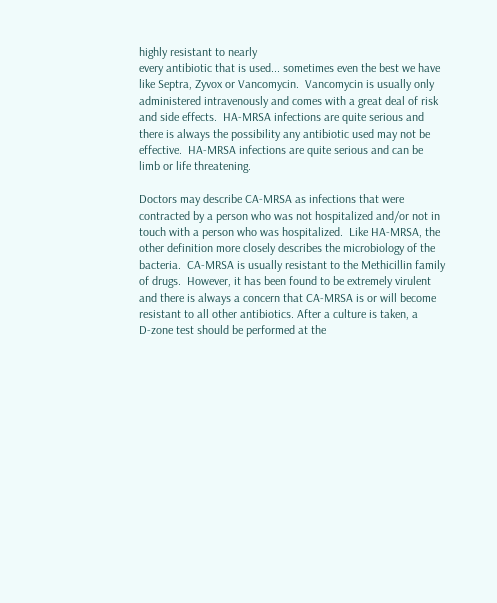highly resistant to nearly
every antibiotic that is used... sometimes even the best we have
like Septra, Zyvox or Vancomycin.  Vancomycin is usually only
administered intravenously and comes with a great deal of risk
and side effects.  HA-MRSA infections are quite serious and
there is always the possibility any antibiotic used may not be
effective.  HA-MRSA infections are quite serious and can be
limb or life threatening.

Doctors may describe CA-MRSA as infections that were
contracted by a person who was not hospitalized and/or not in
touch with a person who was hospitalized.  Like HA-MRSA, the
other definition more closely describes the microbiology of the
bacteria.  CA-MRSA is usually resistant to the Methicillin family
of drugs.  However, it has been found to be extremely virulent
and there is always a concern that CA-MRSA is or will become
resistant to all other antibiotics. After a culture is taken, a
D-zone test should be performed at the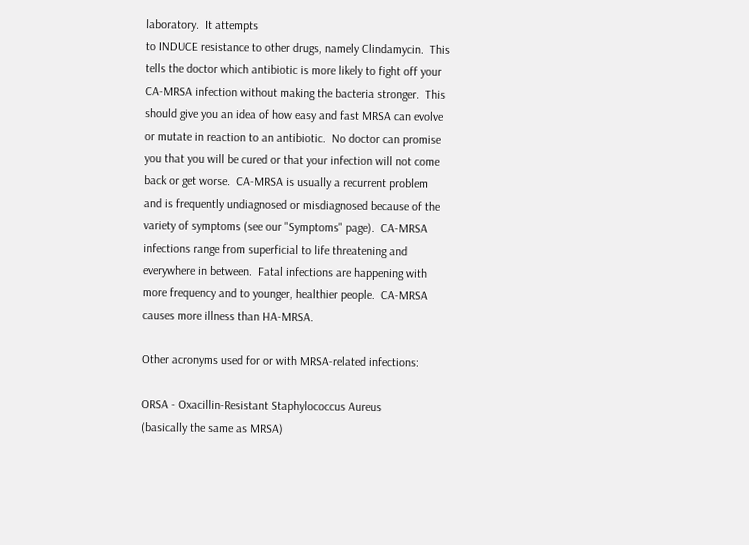laboratory.  It attempts
to INDUCE resistance to other drugs, namely Clindamycin.  This
tells the doctor which antibiotic is more likely to fight off your
CA-MRSA infection without making the bacteria stronger.  This
should give you an idea of how easy and fast MRSA can evolve
or mutate in reaction to an antibiotic.  No doctor can promise
you that you will be cured or that your infection will not come
back or get worse.  CA-MRSA is usually a recurrent problem
and is frequently undiagnosed or misdiagnosed because of the
variety of symptoms (see our "Symptoms" page).  CA-MRSA
infections range from superficial to life threatening and
everywhere in between.  Fatal infections are happening with
more frequency and to younger, healthier people.  CA-MRSA
causes more illness than HA-MRSA.

Other acronyms used for or with MRSA-related infections:

ORSA - Oxacillin-Resistant Staphylococcus Aureus
(basically the same as MRSA)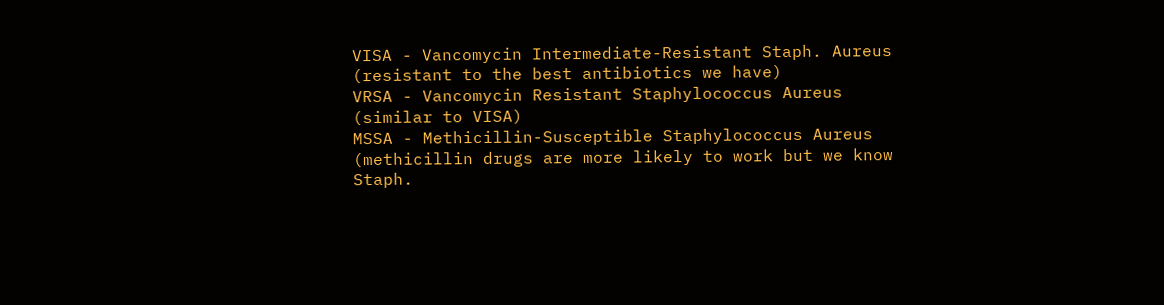VISA - Vancomycin Intermediate-Resistant Staph. Aureus
(resistant to the best antibiotics we have)
VRSA - Vancomycin Resistant Staphylococcus Aureus
(similar to VISA)
MSSA - Methicillin-Susceptible Staphylococcus Aureus
(methicillin drugs are more likely to work but we know
Staph.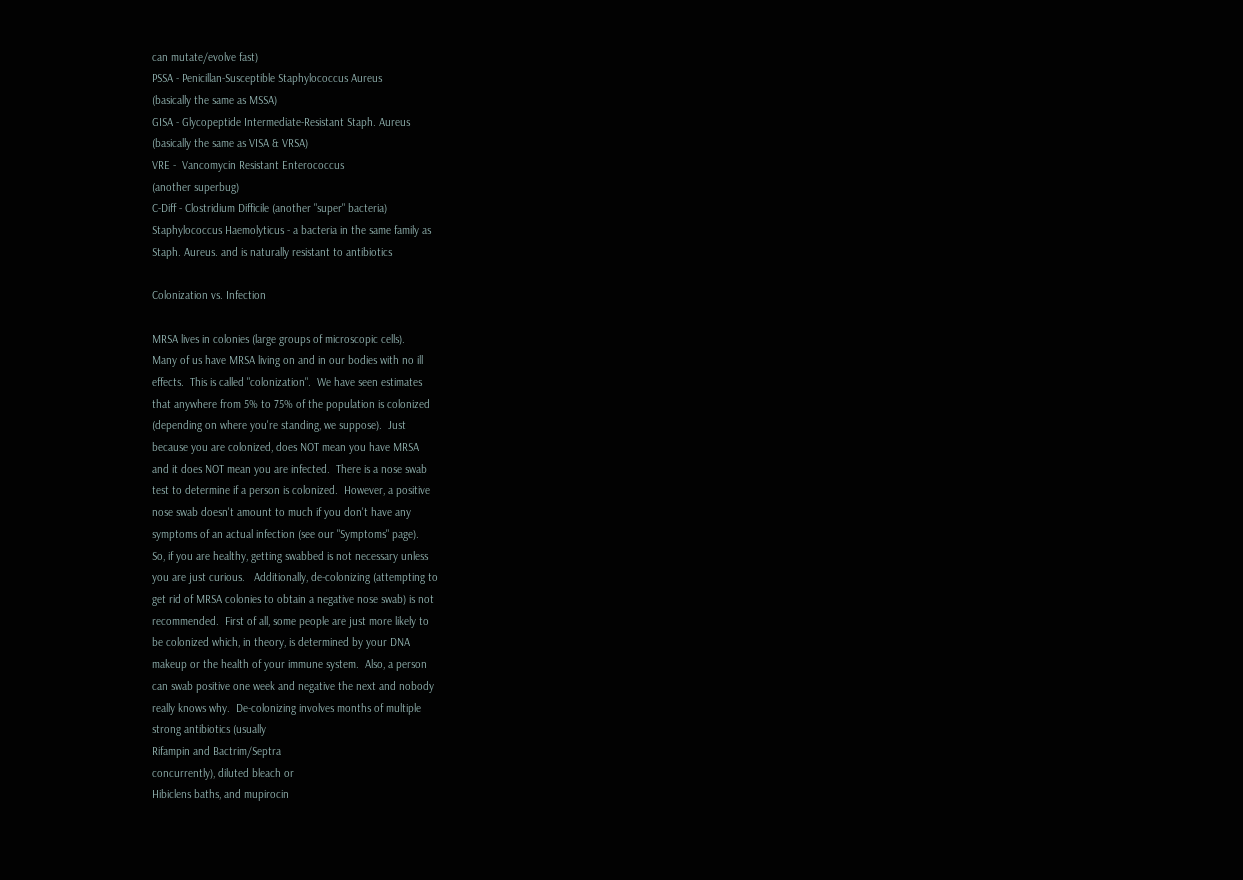can mutate/evolve fast)
PSSA - Penicillan-Susceptible Staphylococcus Aureus
(basically the same as MSSA)
GISA - Glycopeptide Intermediate-Resistant Staph. Aureus
(basically the same as VISA & VRSA)
VRE -  Vancomycin Resistant Enterococcus
(another superbug)
C-Diff - Clostridium Difficile (another "super" bacteria)
Staphylococcus Haemolyticus - a bacteria in the same family as
Staph. Aureus. and is naturally resistant to antibiotics

Colonization vs. Infection

MRSA lives in colonies (large groups of microscopic cells).
Many of us have MRSA living on and in our bodies with no ill
effects.  This is called "colonization".  We have seen estimates
that anywhere from 5% to 75% of the population is colonized
(depending on where you're standing, we suppose).  Just
because you are colonized, does NOT mean you have MRSA
and it does NOT mean you are infected.  There is a nose swab
test to determine if a person is colonized.  However, a positive
nose swab doesn't amount to much if you don't have any
symptoms of an actual infection (see our "Symptoms" page).
So, if you are healthy, getting swabbed is not necessary unless
you are just curious.   Additionally, de-colonizing (attempting to
get rid of MRSA colonies to obtain a negative nose swab) is not
recommended.  First of all, some people are just more likely to
be colonized which, in theory, is determined by your DNA
makeup or the health of your immune system.  Also, a person
can swab positive one week and negative the next and nobody
really knows why.  De-colonizing involves months of multiple
strong antibiotics (usually
Rifampin and Bactrim/Septra
concurrently), diluted bleach or
Hibiclens baths, and mupirocin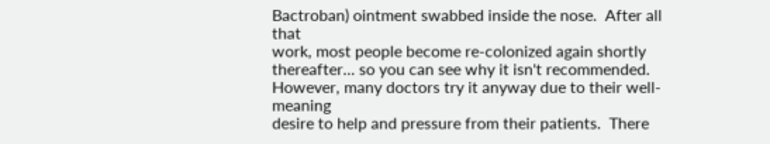Bactroban) ointment swabbed inside the nose.  After all that
work, most people become re-colonized again shortly
thereafter... so you can see why it isn't recommended.
However, many doctors try it anyway due to their well-meaning
desire to help and pressure from their patients.  There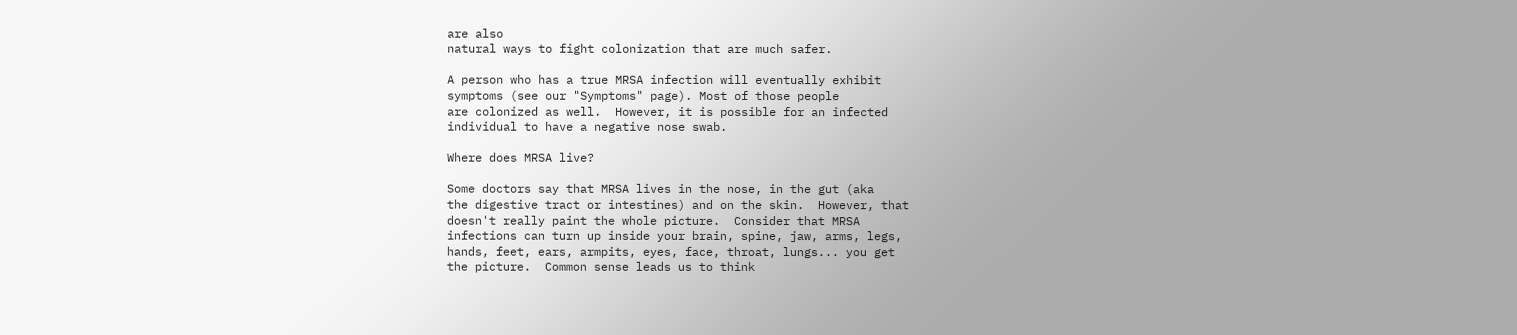are also
natural ways to fight colonization that are much safer.

A person who has a true MRSA infection will eventually exhibit
symptoms (see our "Symptoms" page). Most of those people
are colonized as well.  However, it is possible for an infected
individual to have a negative nose swab.

Where does MRSA live?

Some doctors say that MRSA lives in the nose, in the gut (aka
the digestive tract or intestines) and on the skin.  However, that
doesn't really paint the whole picture.  Consider that MRSA
infections can turn up inside your brain, spine, jaw, arms, legs,
hands, feet, ears, armpits, eyes, face, throat, lungs... you get
the picture.  Common sense leads us to think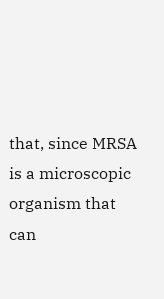that, since MRSA
is a microscopic organism that can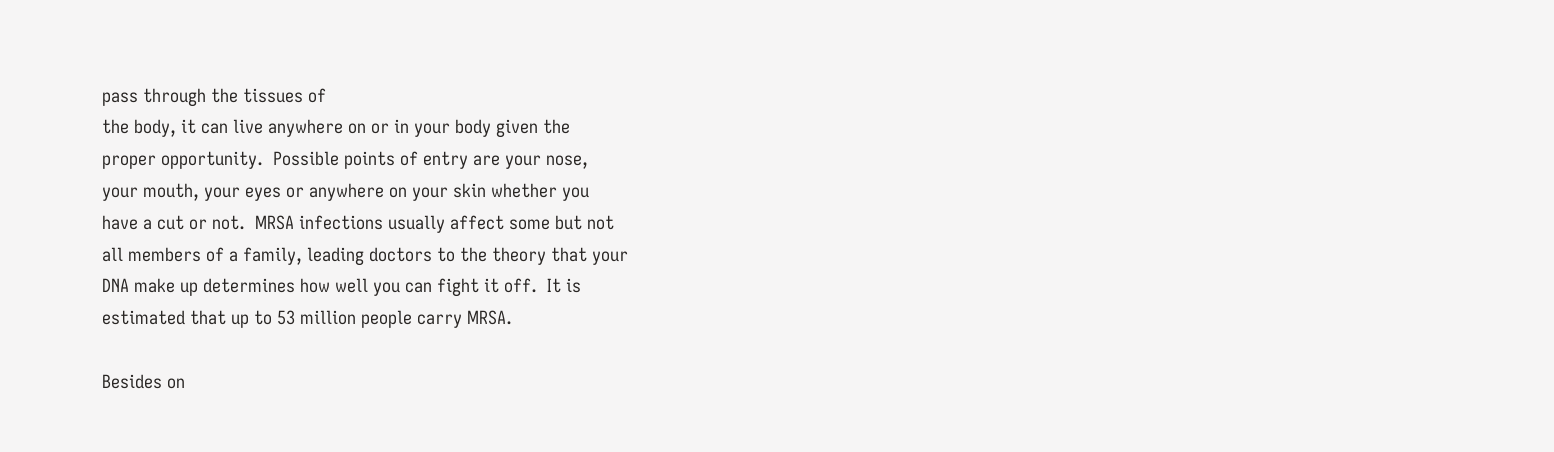pass through the tissues of
the body, it can live anywhere on or in your body given the
proper opportunity.  Possible points of entry are your nose,
your mouth, your eyes or anywhere on your skin whether you
have a cut or not.  MRSA infections usually affect some but not
all members of a family, leading doctors to the theory that your
DNA make up determines how well you can fight it off.  It is
estimated that up to 53 million people carry MRSA.

Besides on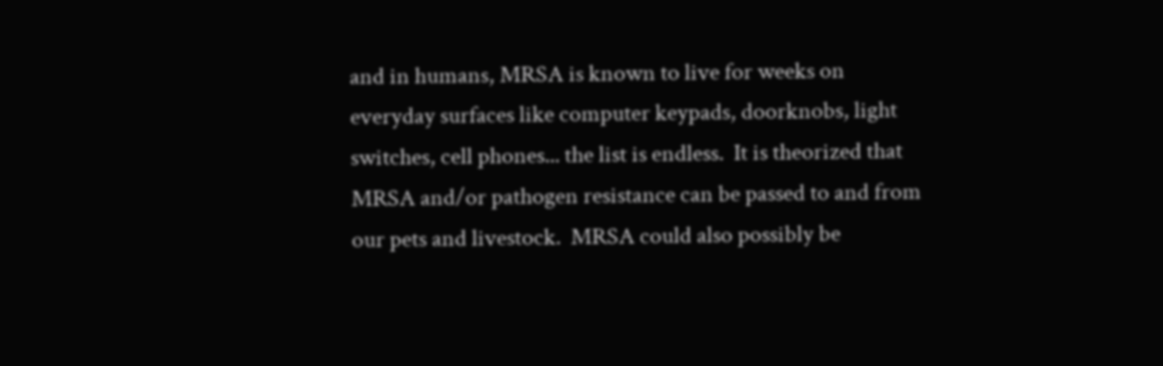and in humans, MRSA is known to live for weeks on
everyday surfaces like computer keypads, doorknobs, light
switches, cell phones... the list is endless.  It is theorized that
MRSA and/or pathogen resistance can be passed to and from
our pets and livestock.  MRSA could also possibly be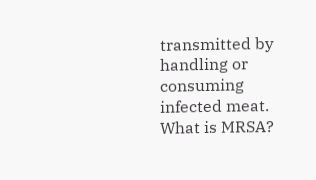transmitted by handling or consuming infected meat.
What is MRSA?